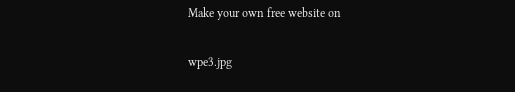Make your own free website on

wpe3.jpg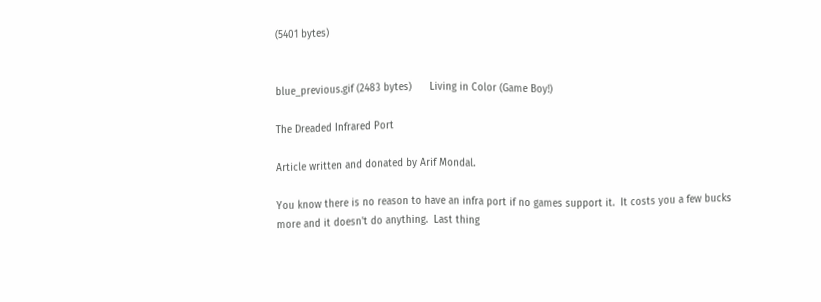(5401 bytes)


blue_previous.gif (2483 bytes)      Living in Color (Game Boy!)

The Dreaded Infrared Port

Article written and donated by Arif Mondal.

You know there is no reason to have an infra port if no games support it.  It costs you a few bucks more and it doesn't do anything.  Last thing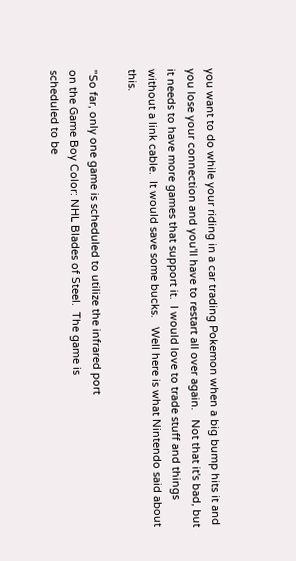you want to do while your riding in a car trading Pokemon when a big bump hits it and you lose your connection and you'll have to restart all over again.   Not that it's bad, but it needs to have more games that support it.  I would love to trade stuff and things without a link cable.  It would save some bucks.   Well here is what Nintendo said about this.

"So far, only one game is scheduled to utilize the infrared port
on the Game Boy Color: NHL Blades of Steel.  The game is
scheduled to be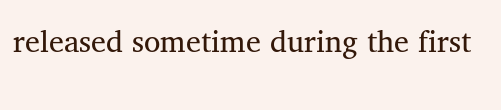released sometime during the first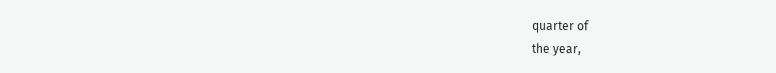quarter of
the year,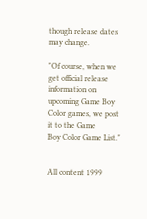though release dates may change.

"Of course, when we get official release information on
upcoming Game Boy Color games, we post it to the Game
Boy Color Game List."


All content 1999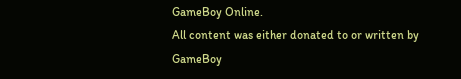GameBoy Online.
All content was either donated to or written by
GameBoy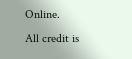Online.
All credit is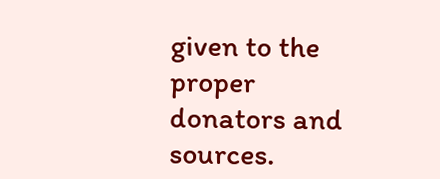given to the proper donators and sources.